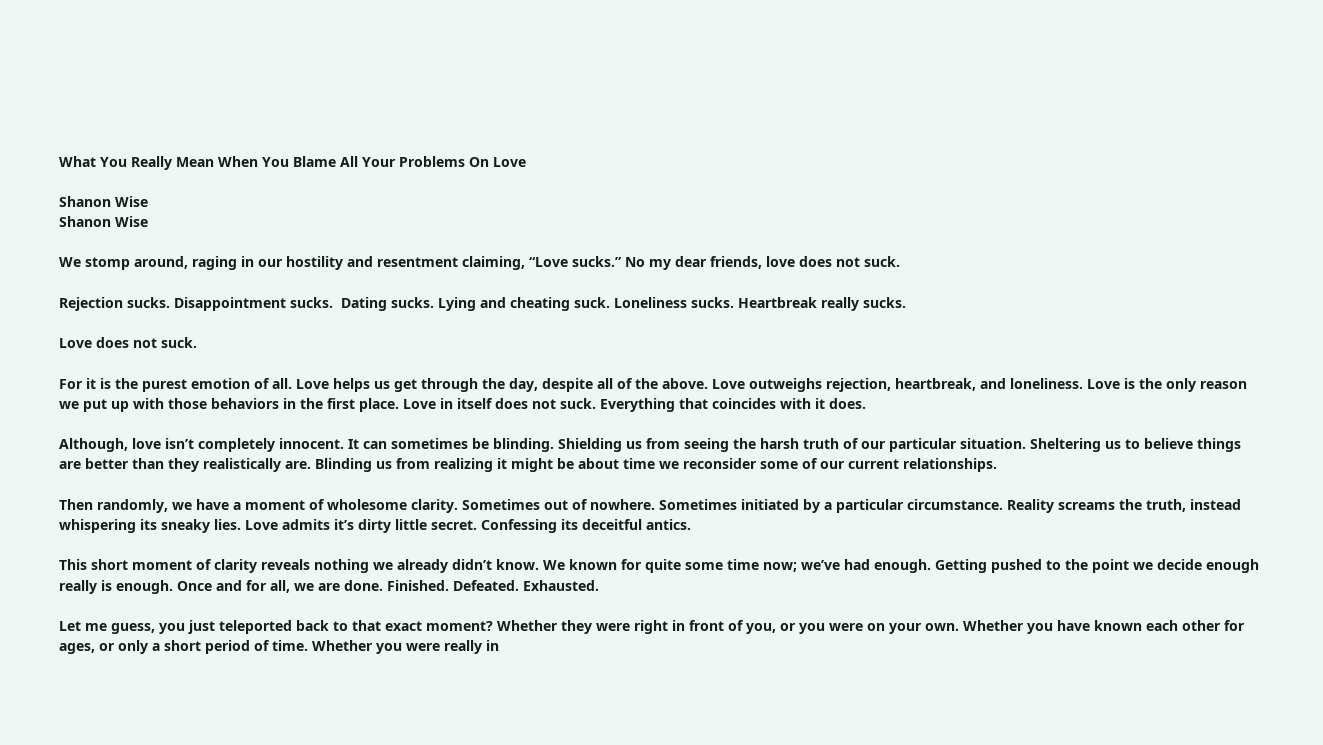What You Really Mean When You Blame All Your Problems On Love

Shanon Wise
Shanon Wise

We stomp around, raging in our hostility and resentment claiming, “Love sucks.” No my dear friends, love does not suck.

Rejection sucks. Disappointment sucks.  Dating sucks. Lying and cheating suck. Loneliness sucks. Heartbreak really sucks.

Love does not suck.

For it is the purest emotion of all. Love helps us get through the day, despite all of the above. Love outweighs rejection, heartbreak, and loneliness. Love is the only reason we put up with those behaviors in the first place. Love in itself does not suck. Everything that coincides with it does.

Although, love isn’t completely innocent. It can sometimes be blinding. Shielding us from seeing the harsh truth of our particular situation. Sheltering us to believe things are better than they realistically are. Blinding us from realizing it might be about time we reconsider some of our current relationships.

Then randomly, we have a moment of wholesome clarity. Sometimes out of nowhere. Sometimes initiated by a particular circumstance. Reality screams the truth, instead whispering its sneaky lies. Love admits it’s dirty little secret. Confessing its deceitful antics.

This short moment of clarity reveals nothing we already didn’t know. We known for quite some time now; we’ve had enough. Getting pushed to the point we decide enough really is enough. Once and for all, we are done. Finished. Defeated. Exhausted.

Let me guess, you just teleported back to that exact moment? Whether they were right in front of you, or you were on your own. Whether you have known each other for ages, or only a short period of time. Whether you were really in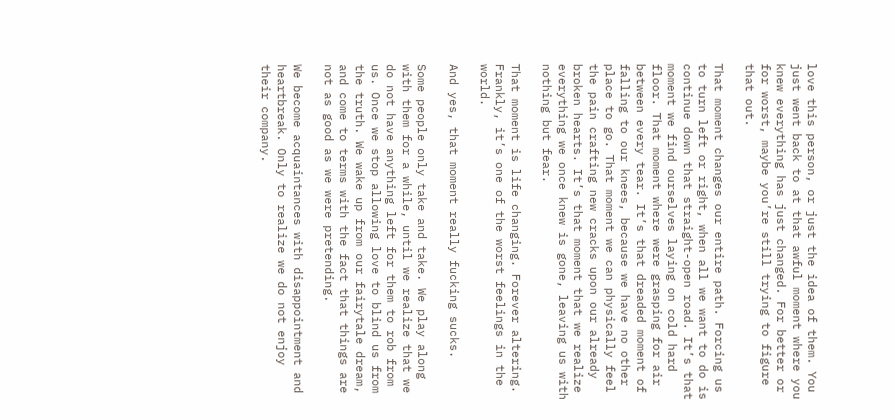love this person, or just the idea of them. You just went back to at that awful moment where you knew everything has just changed. For better or for worst, maybe you’re still trying to figure that out.

That moment changes our entire path. Forcing us to turn left or right, when all we want to do is continue down that straight-open road. It’s that moment we find ourselves laying on cold hard floor. That moment where were grasping for air between every tear. It’s that dreaded moment of falling to our knees, because we have no other place to go. That moment we can physically feel the pain crafting new cracks upon our already broken hearts. It’s that moment that we realize everything we once knew is gone, leaving us with nothing but fear.

That moment is life changing. Forever altering. Frankly, it’s one of the worst feelings in the world.

And yes, that moment really fucking sucks.

Some people only take and take. We play along with them for a while, until we realize that we do not have anything left for them to rob from us. Once we stop allowing love to blind us from the truth. We wake up from our fairytale dream, and come to terms with the fact that things are not as good as we were pretending.

We become acquaintances with disappointment and heartbreak. Only to realize we do not enjoy their company.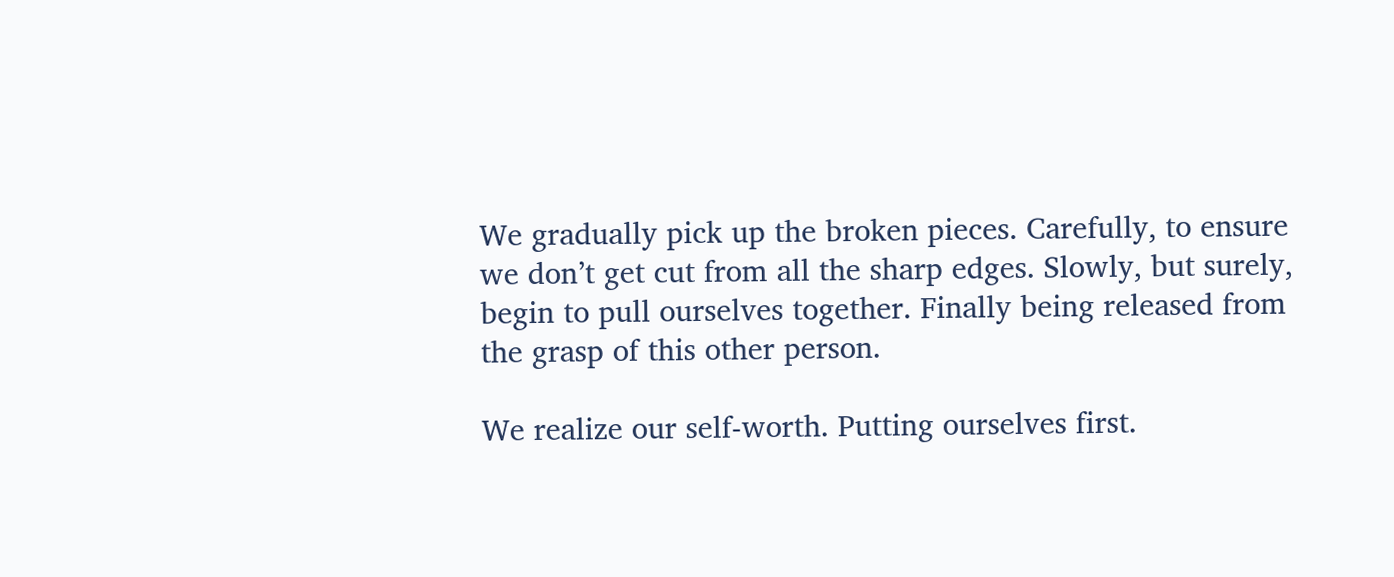We gradually pick up the broken pieces. Carefully, to ensure we don’t get cut from all the sharp edges. Slowly, but surely, begin to pull ourselves together. Finally being released from the grasp of this other person.

We realize our self-worth. Putting ourselves first.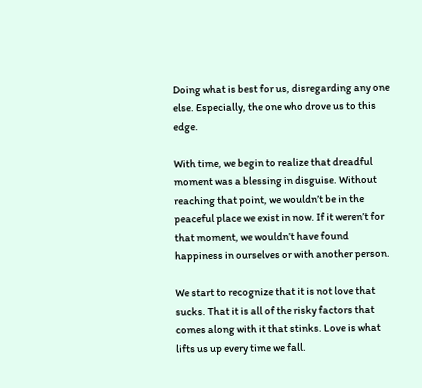Doing what is best for us, disregarding any one else. Especially, the one who drove us to this edge.

With time, we begin to realize that dreadful moment was a blessing in disguise. Without reaching that point, we wouldn’t be in the peaceful place we exist in now. If it weren’t for that moment, we wouldn’t have found happiness in ourselves or with another person.

We start to recognize that it is not love that sucks. That it is all of the risky factors that comes along with it that stinks. Love is what lifts us up every time we fall.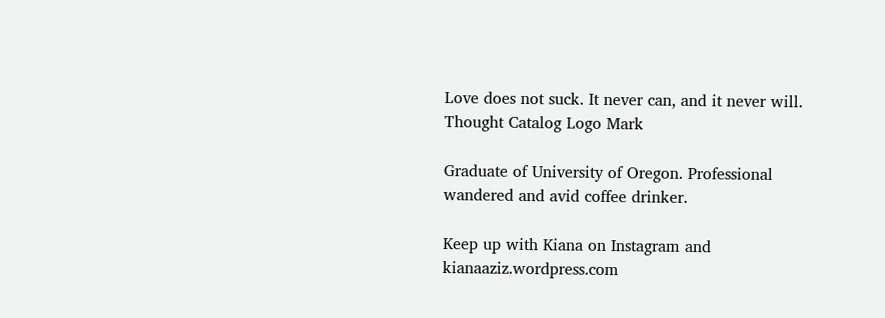Love does not suck. It never can, and it never will. Thought Catalog Logo Mark

Graduate of University of Oregon. Professional wandered and avid coffee drinker.

Keep up with Kiana on Instagram and kianaaziz.wordpress.com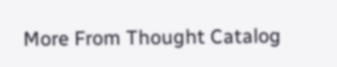More From Thought Catalog